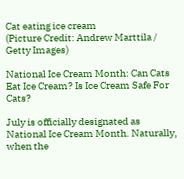Cat eating ice cream
(Picture Credit: Andrew Marttila / Getty Images)

National Ice Cream Month: Can Cats Eat Ice Cream? Is Ice Cream Safe For Cats?

July is officially designated as National Ice Cream Month. Naturally, when the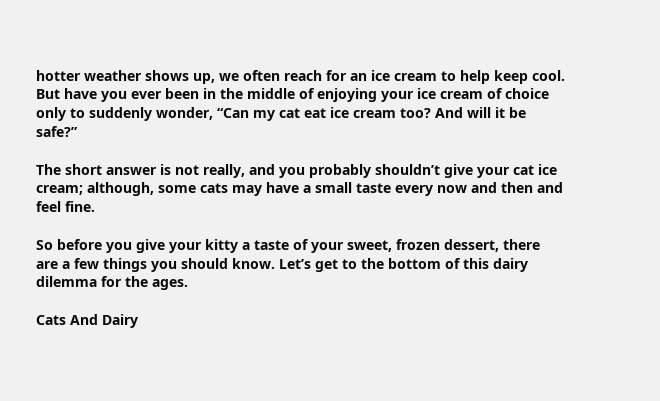hotter weather shows up, we often reach for an ice cream to help keep cool. But have you ever been in the middle of enjoying your ice cream of choice only to suddenly wonder, “Can my cat eat ice cream too? And will it be safe?”

The short answer is not really, and you probably shouldn’t give your cat ice cream; although, some cats may have a small taste every now and then and feel fine.

So before you give your kitty a taste of your sweet, frozen dessert, there are a few things you should know. Let’s get to the bottom of this dairy dilemma for the ages.

Cats And Dairy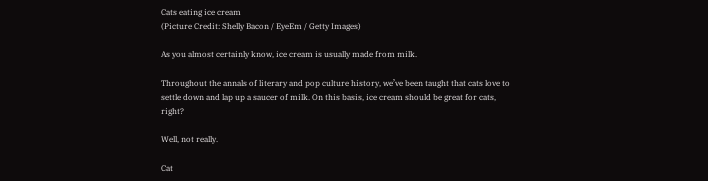Cats eating ice cream
(Picture Credit: Shelly Bacon / EyeEm / Getty Images)

As you almost certainly know, ice cream is usually made from milk.

Throughout the annals of literary and pop culture history, we’ve been taught that cats love to settle down and lap up a saucer of milk. On this basis, ice cream should be great for cats, right?

Well, not really.

Cat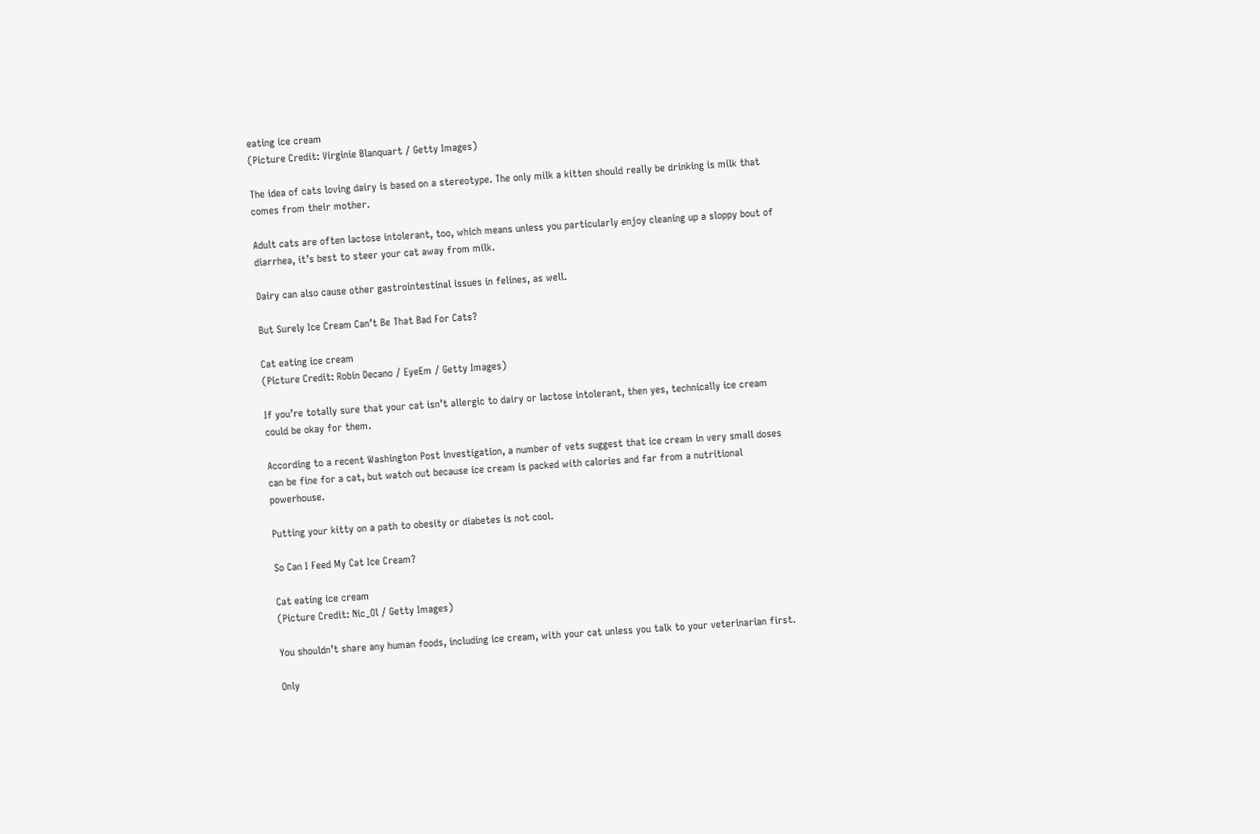eating ice cream
(Picture Credit: Virginie Blanquart / Getty Images)

The idea of cats loving dairy is based on a stereotype. The only milk a kitten should really be drinking is milk that comes from their mother.

Adult cats are often lactose intolerant, too, which means unless you particularly enjoy cleaning up a sloppy bout of diarrhea, it’s best to steer your cat away from milk.

Dairy can also cause other gastrointestinal issues in felines, as well.

But Surely Ice Cream Can’t Be That Bad For Cats?

Cat eating ice cream
(Picture Credit: Robin Decano / EyeEm / Getty Images)

If you’re totally sure that your cat isn’t allergic to dairy or lactose intolerant, then yes, technically ice cream could be okay for them.

According to a recent Washington Post investigation, a number of vets suggest that ice cream in very small doses can be fine for a cat, but watch out because ice cream is packed with calories and far from a nutritional powerhouse.

Putting your kitty on a path to obesity or diabetes is not cool.

So Can I Feed My Cat Ice Cream?

Cat eating ice cream
(Picture Credit: Nic_Ol / Getty Images)

You shouldn’t share any human foods, including ice cream, with your cat unless you talk to your veterinarian first.

Only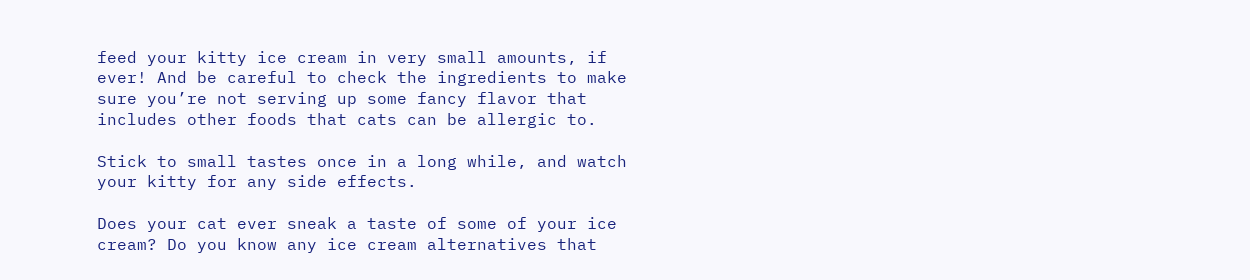feed your kitty ice cream in very small amounts, if ever! And be careful to check the ingredients to make sure you’re not serving up some fancy flavor that includes other foods that cats can be allergic to.

Stick to small tastes once in a long while, and watch your kitty for any side effects.

Does your cat ever sneak a taste of some of your ice cream? Do you know any ice cream alternatives that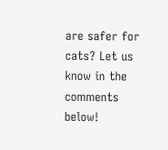are safer for cats? Let us know in the comments below!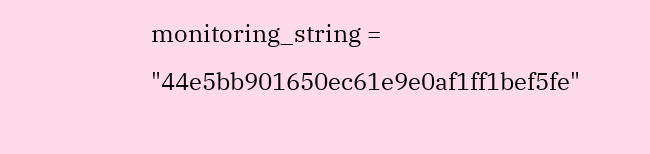monitoring_string = "44e5bb901650ec61e9e0af1ff1bef5fe"